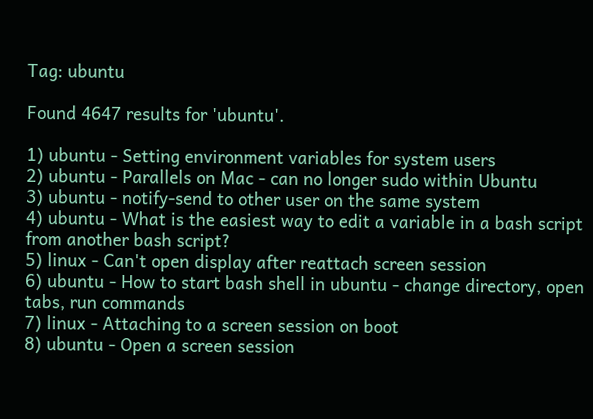Tag: ubuntu

Found 4647 results for 'ubuntu'.

1) ubuntu - Setting environment variables for system users
2) ubuntu - Parallels on Mac - can no longer sudo within Ubuntu
3) ubuntu - notify-send to other user on the same system
4) ubuntu - What is the easiest way to edit a variable in a bash script from another bash script?
5) linux - Can't open display after reattach screen session
6) ubuntu - How to start bash shell in ubuntu - change directory, open tabs, run commands
7) linux - Attaching to a screen session on boot
8) ubuntu - Open a screen session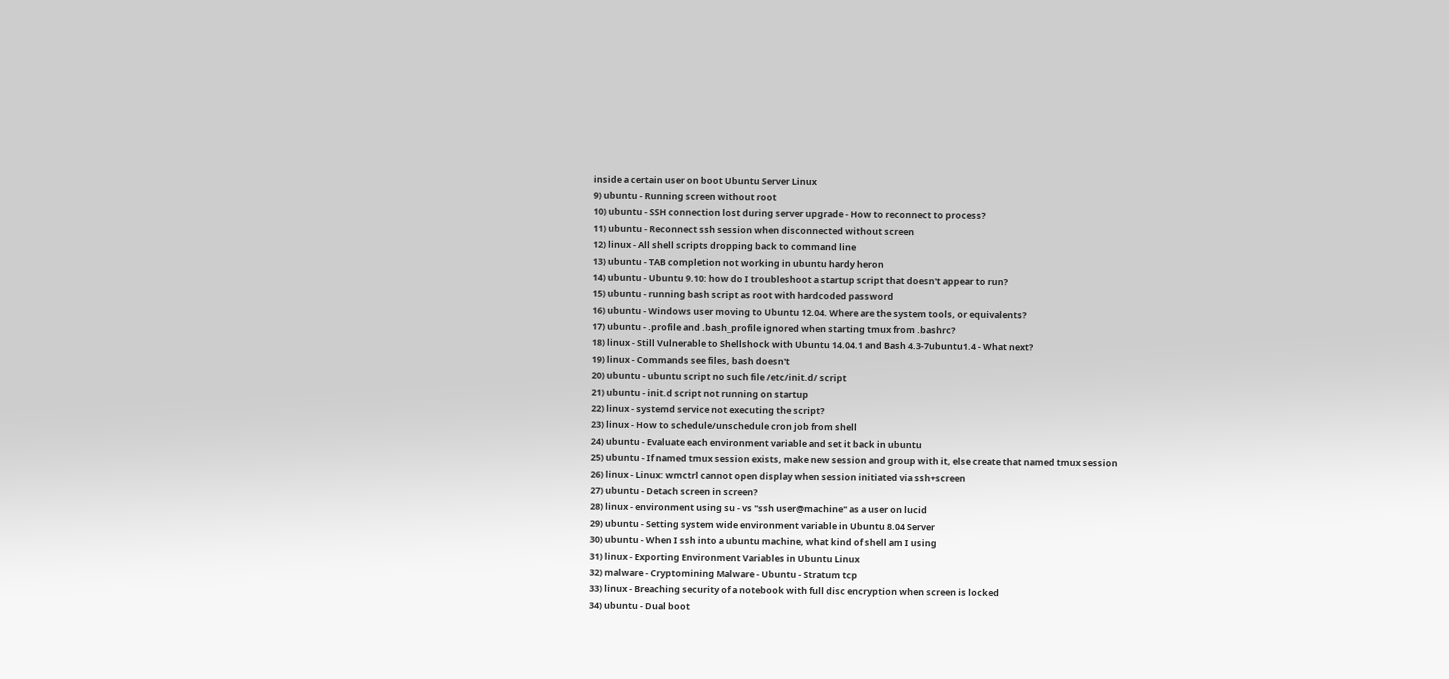inside a certain user on boot Ubuntu Server Linux
9) ubuntu - Running screen without root
10) ubuntu - SSH connection lost during server upgrade - How to reconnect to process?
11) ubuntu - Reconnect ssh session when disconnected without screen
12) linux - All shell scripts dropping back to command line
13) ubuntu - TAB completion not working in ubuntu hardy heron
14) ubuntu - Ubuntu 9.10: how do I troubleshoot a startup script that doesn't appear to run?
15) ubuntu - running bash script as root with hardcoded password
16) ubuntu - Windows user moving to Ubuntu 12.04. Where are the system tools, or equivalents?
17) ubuntu - .profile and .bash_profile ignored when starting tmux from .bashrc?
18) linux - Still Vulnerable to Shellshock with Ubuntu 14.04.1 and Bash 4.3-7ubuntu1.4 - What next?
19) linux - Commands see files, bash doesn't
20) ubuntu - ubuntu script no such file /etc/init.d/ script
21) ubuntu - init.d script not running on startup
22) linux - systemd service not executing the script?
23) linux - How to schedule/unschedule cron job from shell
24) ubuntu - Evaluate each environment variable and set it back in ubuntu
25) ubuntu - If named tmux session exists, make new session and group with it, else create that named tmux session
26) linux - Linux: wmctrl cannot open display when session initiated via ssh+screen
27) ubuntu - Detach screen in screen?
28) linux - environment using su - vs "ssh user@machine" as a user on lucid
29) ubuntu - Setting system wide environment variable in Ubuntu 8.04 Server
30) ubuntu - When I ssh into a ubuntu machine, what kind of shell am I using
31) linux - Exporting Environment Variables in Ubuntu Linux
32) malware - Cryptomining Malware - Ubuntu - Stratum tcp
33) linux - Breaching security of a notebook with full disc encryption when screen is locked
34) ubuntu - Dual boot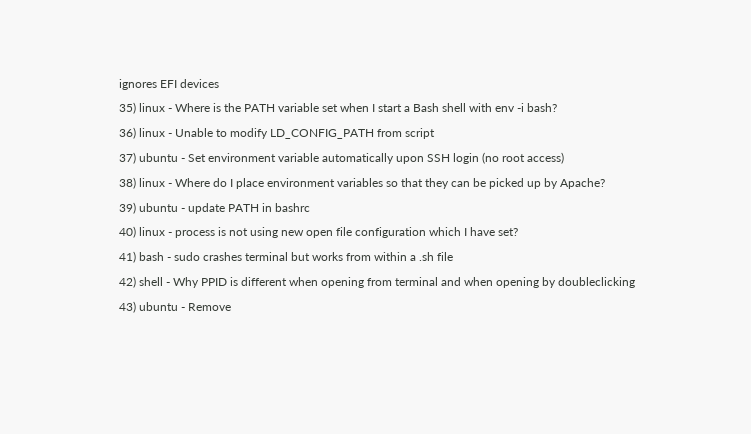ignores EFI devices
35) linux - Where is the PATH variable set when I start a Bash shell with env -i bash?
36) linux - Unable to modify LD_CONFIG_PATH from script
37) ubuntu - Set environment variable automatically upon SSH login (no root access)
38) linux - Where do I place environment variables so that they can be picked up by Apache?
39) ubuntu - update PATH in bashrc
40) linux - process is not using new open file configuration which I have set?
41) bash - sudo crashes terminal but works from within a .sh file
42) shell - Why PPID is different when opening from terminal and when opening by doubleclicking
43) ubuntu - Remove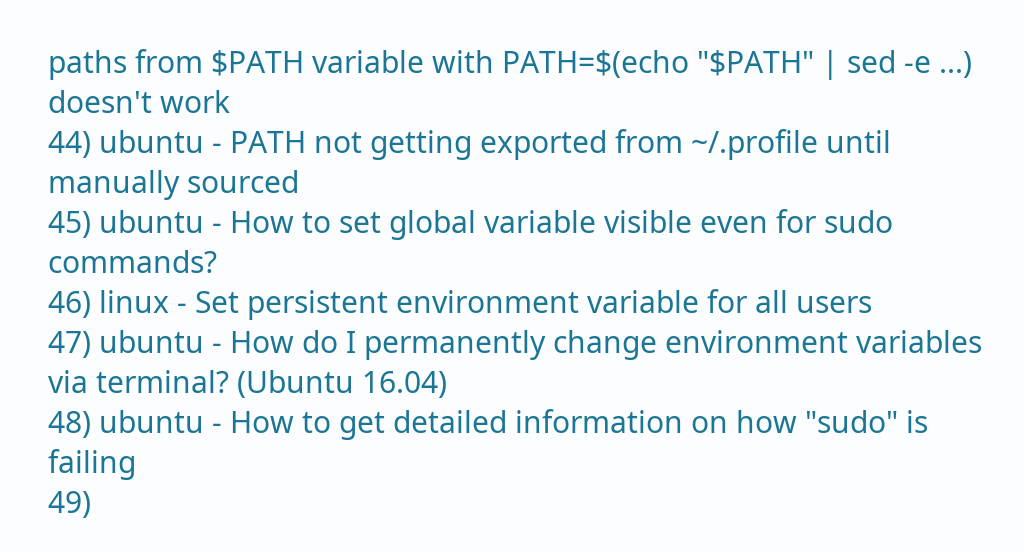paths from $PATH variable with PATH=$(echo "$PATH" | sed -e ...) doesn't work
44) ubuntu - PATH not getting exported from ~/.profile until manually sourced
45) ubuntu - How to set global variable visible even for sudo commands?
46) linux - Set persistent environment variable for all users
47) ubuntu - How do I permanently change environment variables via terminal? (Ubuntu 16.04)
48) ubuntu - How to get detailed information on how "sudo" is failing
49)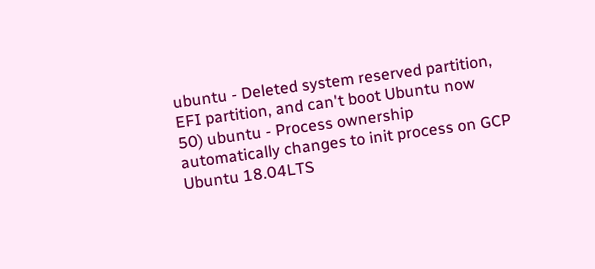ubuntu - Deleted system reserved partition, EFI partition, and can't boot Ubuntu now
50) ubuntu - Process ownership automatically changes to init process on GCP Ubuntu 18.04LTS